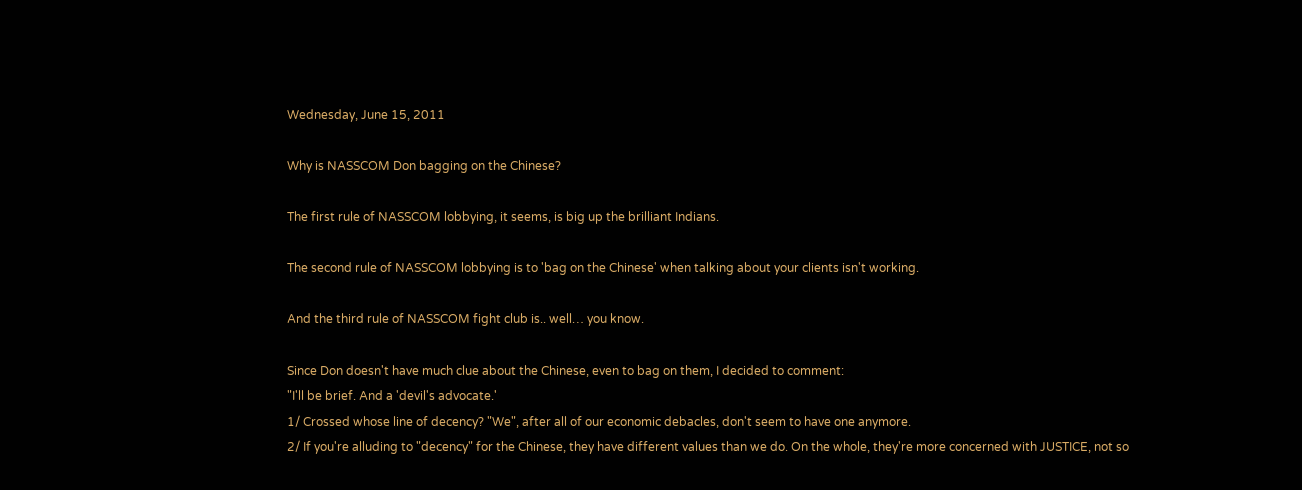Wednesday, June 15, 2011

Why is NASSCOM Don bagging on the Chinese?

The first rule of NASSCOM lobbying, it seems, is big up the brilliant Indians.

The second rule of NASSCOM lobbying is to 'bag on the Chinese' when talking about your clients isn't working.

And the third rule of NASSCOM fight club is.. well… you know.

Since Don doesn't have much clue about the Chinese, even to bag on them, I decided to comment:
"I'll be brief. And a 'devil's advocate.'
1/ Crossed whose line of decency? "We", after all of our economic debacles, don't seem to have one anymore.
2/ If you're alluding to "decency" for the Chinese, they have different values than we do. On the whole, they're more concerned with JUSTICE, not so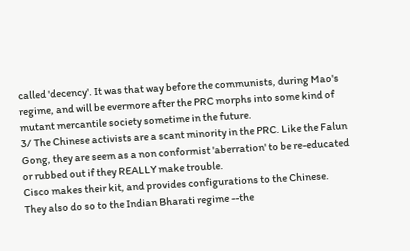called 'decency'. It was that way before the communists, during Mao's regime, and will be evermore after the PRC morphs into some kind of mutant mercantile society sometime in the future.
3/ The Chinese activists are a scant minority in the PRC. Like the Falun Gong, they are seem as a non conformist 'aberration' to be re-educated or rubbed out if they REALLY make trouble.
Cisco makes their kit, and provides configurations to the Chinese.
They also do so to the Indian Bharati regime --the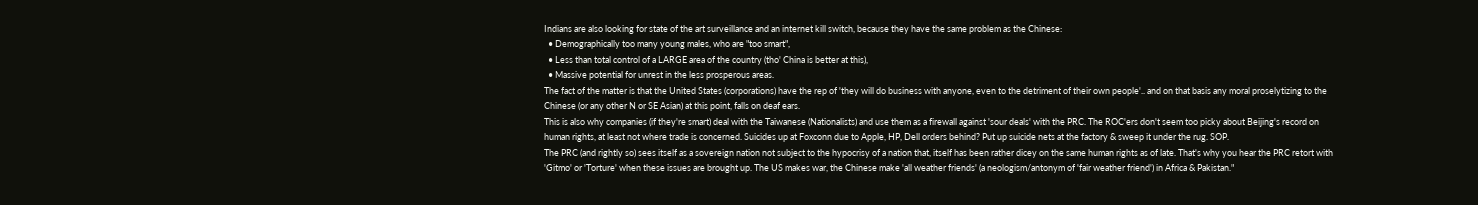Indians are also looking for state of the art surveillance and an internet kill switch, because they have the same problem as the Chinese:
  • Demographically too many young males, who are "too smart",
  • Less than total control of a LARGE area of the country (tho' China is better at this),
  • Massive potential for unrest in the less prosperous areas.
The fact of the matter is that the United States (corporations) have the rep of 'they will do business with anyone, even to the detriment of their own people'.. and on that basis any moral proselytizing to the Chinese (or any other N or SE Asian) at this point, falls on deaf ears.
This is also why companies (if they're smart) deal with the Taiwanese (Nationalists) and use them as a firewall against 'sour deals' with the PRC. The ROC'ers don't seem too picky about Beijing's record on human rights, at least not where trade is concerned. Suicides up at Foxconn due to Apple, HP, Dell orders behind? Put up suicide nets at the factory & sweep it under the rug. SOP.
The PRC (and rightly so) sees itself as a sovereign nation not subject to the hypocrisy of a nation that, itself has been rather dicey on the same human rights as of late. That's why you hear the PRC retort with 'Gitmo' or 'Torture' when these issues are brought up. The US makes war, the Chinese make 'all weather friends' (a neologism/antonym of 'fair weather friend') in Africa & Pakistan."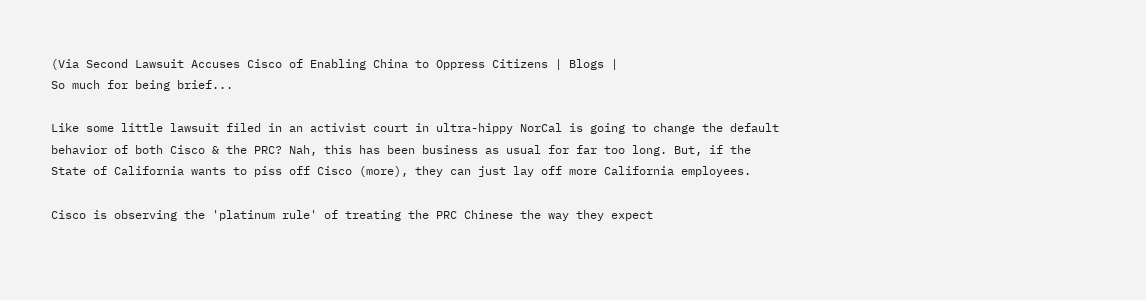(Via Second Lawsuit Accuses Cisco of Enabling China to Oppress Citizens | Blogs |
So much for being brief...

Like some little lawsuit filed in an activist court in ultra-hippy NorCal is going to change the default behavior of both Cisco & the PRC? Nah, this has been business as usual for far too long. But, if the State of California wants to piss off Cisco (more), they can just lay off more California employees.

Cisco is observing the 'platinum rule' of treating the PRC Chinese the way they expect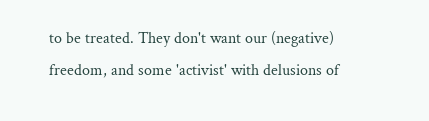to be treated. They don't want our (negative) freedom, and some 'activist' with delusions of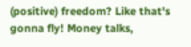(positive) freedom? Like that's gonna fly! Money talks,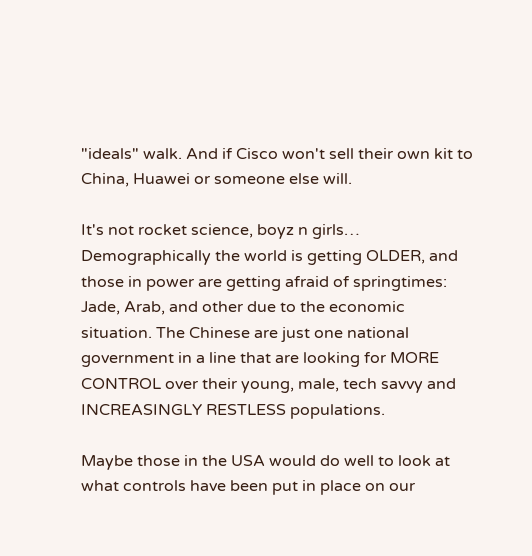"ideals" walk. And if Cisco won't sell their own kit to China, Huawei or someone else will.

It's not rocket science, boyz n girls… Demographically the world is getting OLDER, and those in power are getting afraid of springtimes: Jade, Arab, and other due to the economic situation. The Chinese are just one national government in a line that are looking for MORE CONTROL over their young, male, tech savvy and INCREASINGLY RESTLESS populations.

Maybe those in the USA would do well to look at what controls have been put in place on our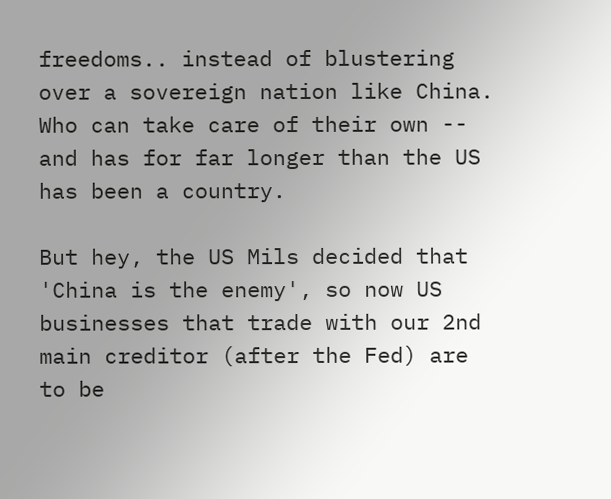freedoms.. instead of blustering over a sovereign nation like China. Who can take care of their own -- and has for far longer than the US has been a country.

But hey, the US Mils decided that 'China is the enemy', so now US businesses that trade with our 2nd main creditor (after the Fed) are to be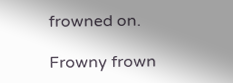frowned on.

Frowny frown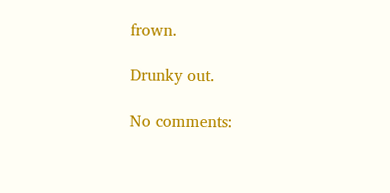frown.

Drunky out.

No comments: